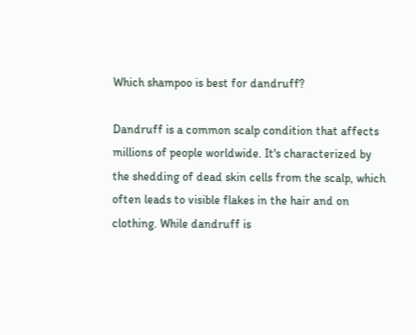Which shampoo is best for dandruff?

Dandruff is a common scalp condition that affects millions of people worldwide. It's characterized by the shedding of dead skin cells from the scalp, which often leads to visible flakes in the hair and on clothing. While dandruff is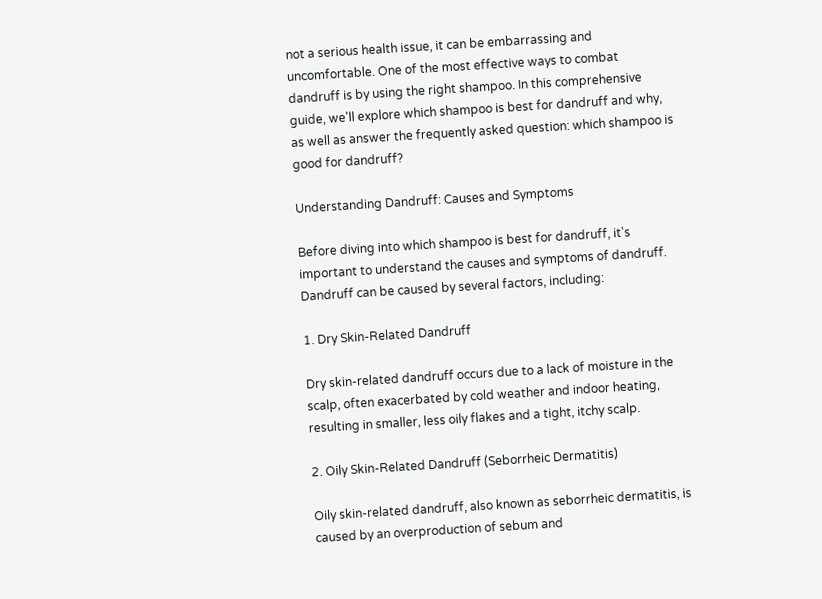not a serious health issue, it can be embarrassing and uncomfortable. One of the most effective ways to combat dandruff is by using the right shampoo. In this comprehensive guide, we'll explore which shampoo is best for dandruff and why, as well as answer the frequently asked question: which shampoo is good for dandruff?

Understanding Dandruff: Causes and Symptoms

Before diving into which shampoo is best for dandruff, it's important to understand the causes and symptoms of dandruff. Dandruff can be caused by several factors, including:

1. Dry Skin-Related Dandruff

Dry skin-related dandruff occurs due to a lack of moisture in the scalp, often exacerbated by cold weather and indoor heating, resulting in smaller, less oily flakes and a tight, itchy scalp.

2. Oily Skin-Related Dandruff (Seborrheic Dermatitis)

Oily skin-related dandruff, also known as seborrheic dermatitis, is caused by an overproduction of sebum and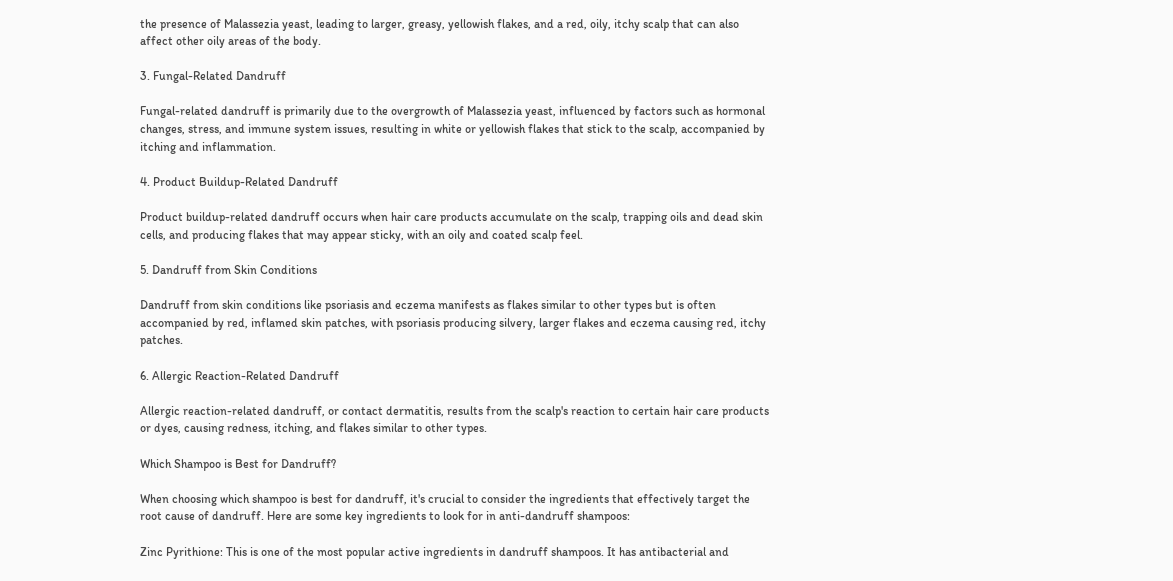the presence of Malassezia yeast, leading to larger, greasy, yellowish flakes, and a red, oily, itchy scalp that can also affect other oily areas of the body.

3. Fungal-Related Dandruff

Fungal-related dandruff is primarily due to the overgrowth of Malassezia yeast, influenced by factors such as hormonal changes, stress, and immune system issues, resulting in white or yellowish flakes that stick to the scalp, accompanied by itching and inflammation.

4. Product Buildup-Related Dandruff

Product buildup-related dandruff occurs when hair care products accumulate on the scalp, trapping oils and dead skin cells, and producing flakes that may appear sticky, with an oily and coated scalp feel.

5. Dandruff from Skin Conditions

Dandruff from skin conditions like psoriasis and eczema manifests as flakes similar to other types but is often accompanied by red, inflamed skin patches, with psoriasis producing silvery, larger flakes and eczema causing red, itchy patches.

6. Allergic Reaction-Related Dandruff

Allergic reaction-related dandruff, or contact dermatitis, results from the scalp's reaction to certain hair care products or dyes, causing redness, itching, and flakes similar to other types.

Which Shampoo is Best for Dandruff?

When choosing which shampoo is best for dandruff, it's crucial to consider the ingredients that effectively target the root cause of dandruff. Here are some key ingredients to look for in anti-dandruff shampoos:

Zinc Pyrithione: This is one of the most popular active ingredients in dandruff shampoos. It has antibacterial and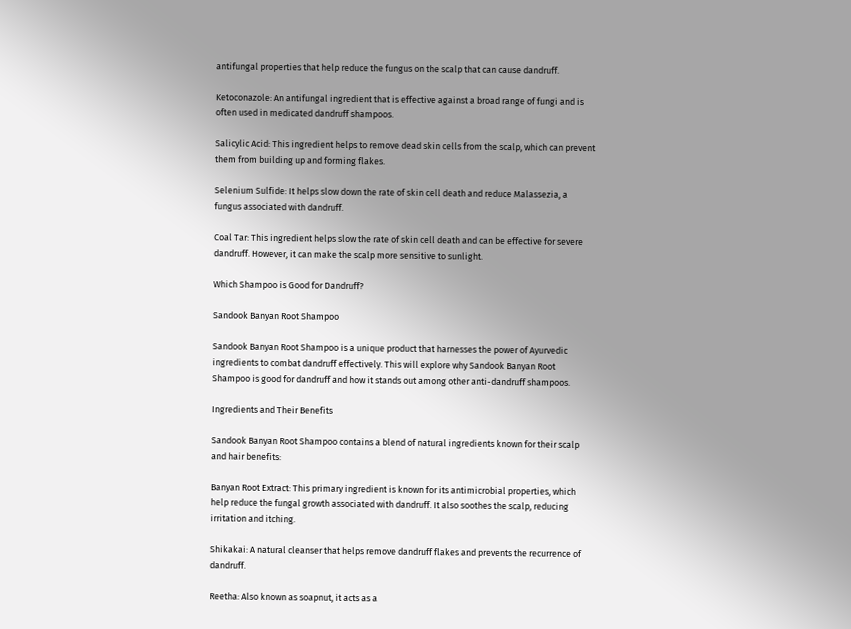antifungal properties that help reduce the fungus on the scalp that can cause dandruff.

Ketoconazole: An antifungal ingredient that is effective against a broad range of fungi and is often used in medicated dandruff shampoos.

Salicylic Acid: This ingredient helps to remove dead skin cells from the scalp, which can prevent them from building up and forming flakes.

Selenium Sulfide: It helps slow down the rate of skin cell death and reduce Malassezia, a fungus associated with dandruff.

Coal Tar: This ingredient helps slow the rate of skin cell death and can be effective for severe dandruff. However, it can make the scalp more sensitive to sunlight.

Which Shampoo is Good for Dandruff?

Sandook Banyan Root Shampoo

Sandook Banyan Root Shampoo is a unique product that harnesses the power of Ayurvedic ingredients to combat dandruff effectively. This will explore why Sandook Banyan Root Shampoo is good for dandruff and how it stands out among other anti-dandruff shampoos.

Ingredients and Their Benefits

Sandook Banyan Root Shampoo contains a blend of natural ingredients known for their scalp and hair benefits:

Banyan Root Extract: This primary ingredient is known for its antimicrobial properties, which help reduce the fungal growth associated with dandruff. It also soothes the scalp, reducing irritation and itching.

Shikakai: A natural cleanser that helps remove dandruff flakes and prevents the recurrence of dandruff.

Reetha: Also known as soapnut, it acts as a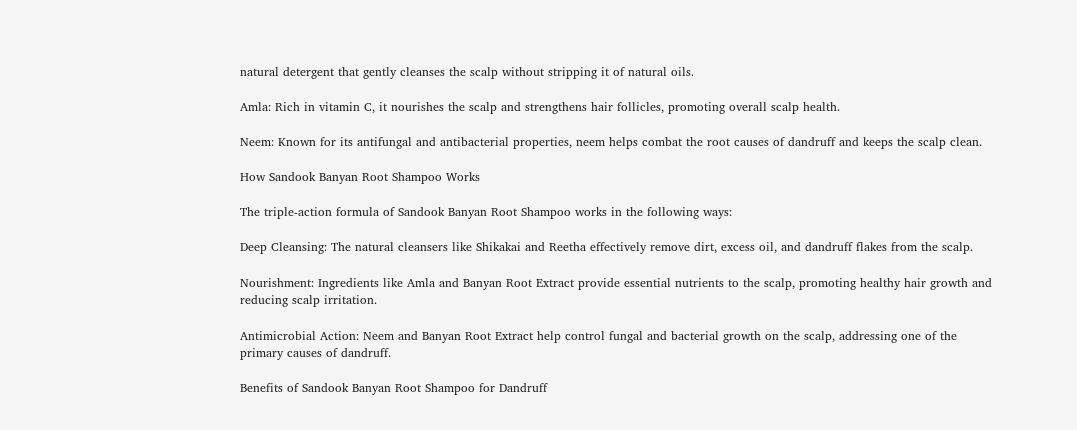natural detergent that gently cleanses the scalp without stripping it of natural oils.

Amla: Rich in vitamin C, it nourishes the scalp and strengthens hair follicles, promoting overall scalp health.

Neem: Known for its antifungal and antibacterial properties, neem helps combat the root causes of dandruff and keeps the scalp clean.

How Sandook Banyan Root Shampoo Works

The triple-action formula of Sandook Banyan Root Shampoo works in the following ways:

Deep Cleansing: The natural cleansers like Shikakai and Reetha effectively remove dirt, excess oil, and dandruff flakes from the scalp.

Nourishment: Ingredients like Amla and Banyan Root Extract provide essential nutrients to the scalp, promoting healthy hair growth and reducing scalp irritation.

Antimicrobial Action: Neem and Banyan Root Extract help control fungal and bacterial growth on the scalp, addressing one of the primary causes of dandruff.

Benefits of Sandook Banyan Root Shampoo for Dandruff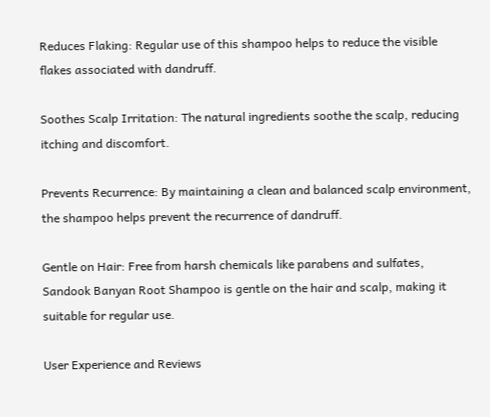Reduces Flaking: Regular use of this shampoo helps to reduce the visible flakes associated with dandruff.

Soothes Scalp Irritation: The natural ingredients soothe the scalp, reducing itching and discomfort.

Prevents Recurrence: By maintaining a clean and balanced scalp environment, the shampoo helps prevent the recurrence of dandruff.

Gentle on Hair: Free from harsh chemicals like parabens and sulfates, Sandook Banyan Root Shampoo is gentle on the hair and scalp, making it suitable for regular use.

User Experience and Reviews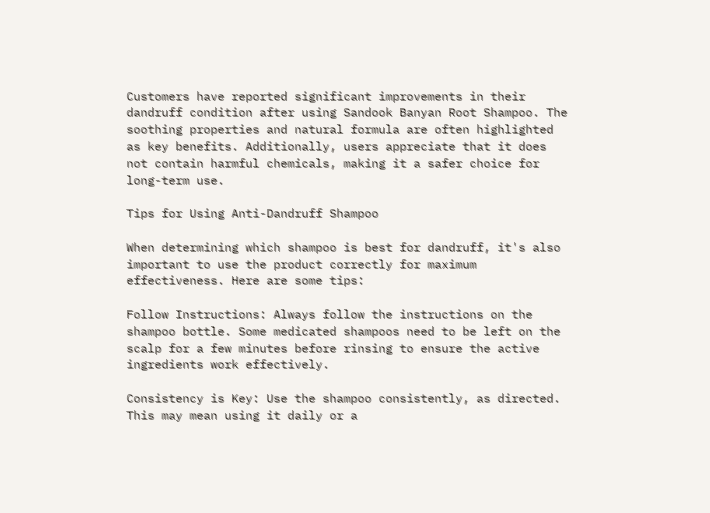Customers have reported significant improvements in their dandruff condition after using Sandook Banyan Root Shampoo. The soothing properties and natural formula are often highlighted as key benefits. Additionally, users appreciate that it does not contain harmful chemicals, making it a safer choice for long-term use.

Tips for Using Anti-Dandruff Shampoo

When determining which shampoo is best for dandruff, it's also important to use the product correctly for maximum effectiveness. Here are some tips:

Follow Instructions: Always follow the instructions on the shampoo bottle. Some medicated shampoos need to be left on the scalp for a few minutes before rinsing to ensure the active ingredients work effectively.

Consistency is Key: Use the shampoo consistently, as directed. This may mean using it daily or a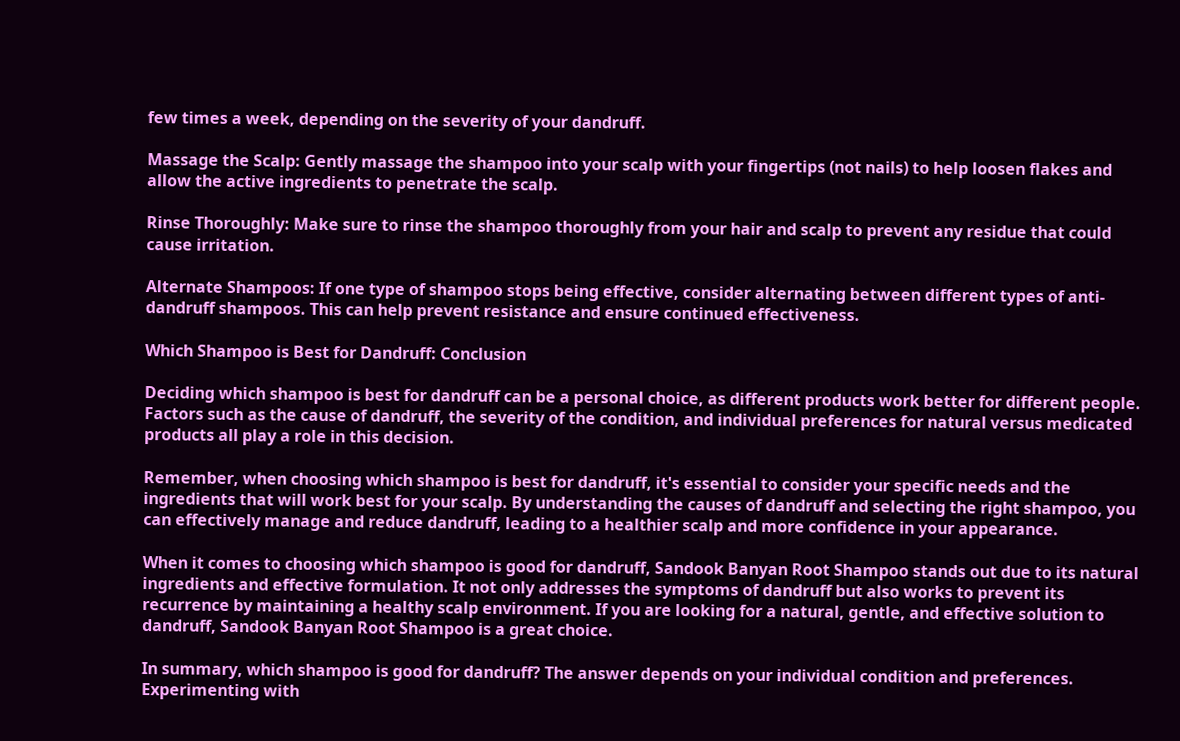few times a week, depending on the severity of your dandruff.

Massage the Scalp: Gently massage the shampoo into your scalp with your fingertips (not nails) to help loosen flakes and allow the active ingredients to penetrate the scalp.

Rinse Thoroughly: Make sure to rinse the shampoo thoroughly from your hair and scalp to prevent any residue that could cause irritation.

Alternate Shampoos: If one type of shampoo stops being effective, consider alternating between different types of anti-dandruff shampoos. This can help prevent resistance and ensure continued effectiveness.

Which Shampoo is Best for Dandruff: Conclusion

Deciding which shampoo is best for dandruff can be a personal choice, as different products work better for different people. Factors such as the cause of dandruff, the severity of the condition, and individual preferences for natural versus medicated products all play a role in this decision.

Remember, when choosing which shampoo is best for dandruff, it's essential to consider your specific needs and the ingredients that will work best for your scalp. By understanding the causes of dandruff and selecting the right shampoo, you can effectively manage and reduce dandruff, leading to a healthier scalp and more confidence in your appearance.

When it comes to choosing which shampoo is good for dandruff, Sandook Banyan Root Shampoo stands out due to its natural ingredients and effective formulation. It not only addresses the symptoms of dandruff but also works to prevent its recurrence by maintaining a healthy scalp environment. If you are looking for a natural, gentle, and effective solution to dandruff, Sandook Banyan Root Shampoo is a great choice.

In summary, which shampoo is good for dandruff? The answer depends on your individual condition and preferences. Experimenting with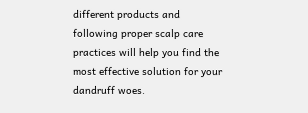different products and following proper scalp care practices will help you find the most effective solution for your dandruff woes.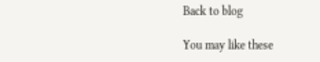Back to blog

You may like these